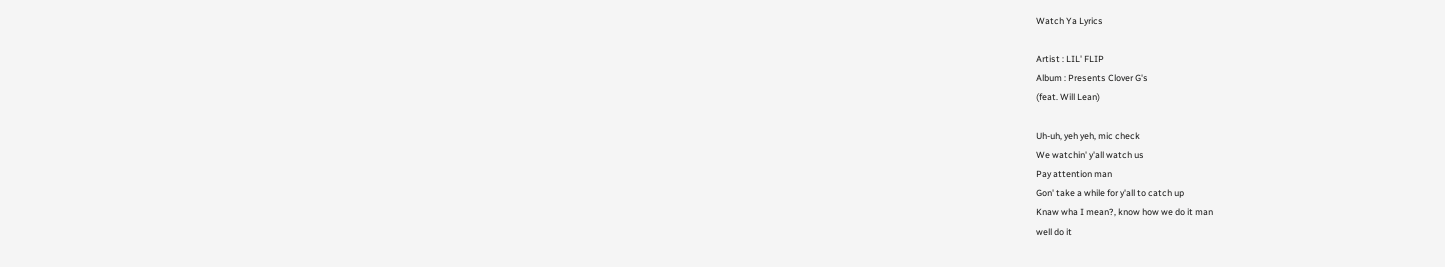Watch Ya Lyrics

Artist : LIL' FLIP
Album : Presents Clover G's
(feat. Will Lean)

Uh-uh, yeh yeh, mic check
We watchin' y'all watch us
Pay attention man
Gon' take a while for y'all to catch up
Knaw wha I mean?, know how we do it man
well do it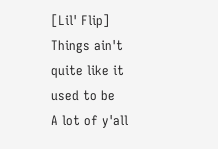[Lil' Flip]
Things ain't quite like it used to be
A lot of y'all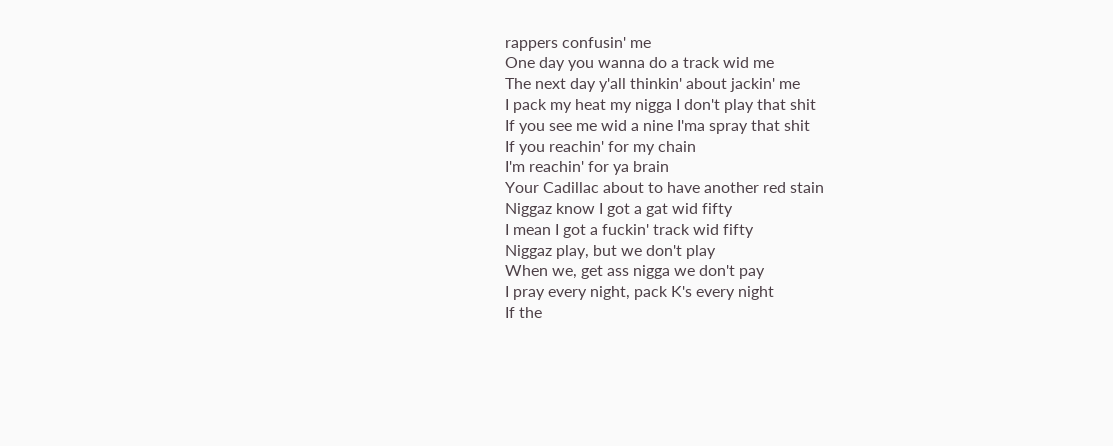rappers confusin' me
One day you wanna do a track wid me
The next day y'all thinkin' about jackin' me
I pack my heat my nigga I don't play that shit
If you see me wid a nine I'ma spray that shit
If you reachin' for my chain
I'm reachin' for ya brain
Your Cadillac about to have another red stain
Niggaz know I got a gat wid fifty
I mean I got a fuckin' track wid fifty
Niggaz play, but we don't play
When we, get ass nigga we don't pay
I pray every night, pack K's every night
If the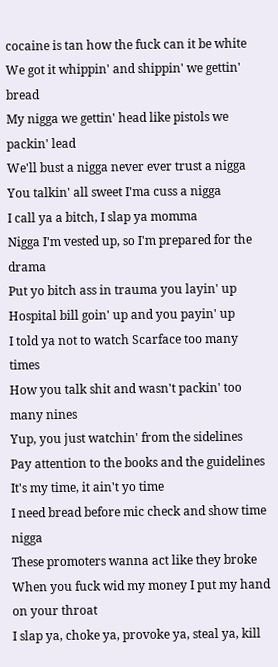cocaine is tan how the fuck can it be white
We got it whippin' and shippin' we gettin' bread
My nigga we gettin' head like pistols we packin' lead
We'll bust a nigga never ever trust a nigga
You talkin' all sweet I'ma cuss a nigga
I call ya a bitch, I slap ya momma
Nigga I'm vested up, so I'm prepared for the drama
Put yo bitch ass in trauma you layin' up
Hospital bill goin' up and you payin' up
I told ya not to watch Scarface too many times
How you talk shit and wasn't packin' too many nines
Yup, you just watchin' from the sidelines
Pay attention to the books and the guidelines
It's my time, it ain't yo time
I need bread before mic check and show time nigga
These promoters wanna act like they broke
When you fuck wid my money I put my hand on your throat
I slap ya, choke ya, provoke ya, steal ya, kill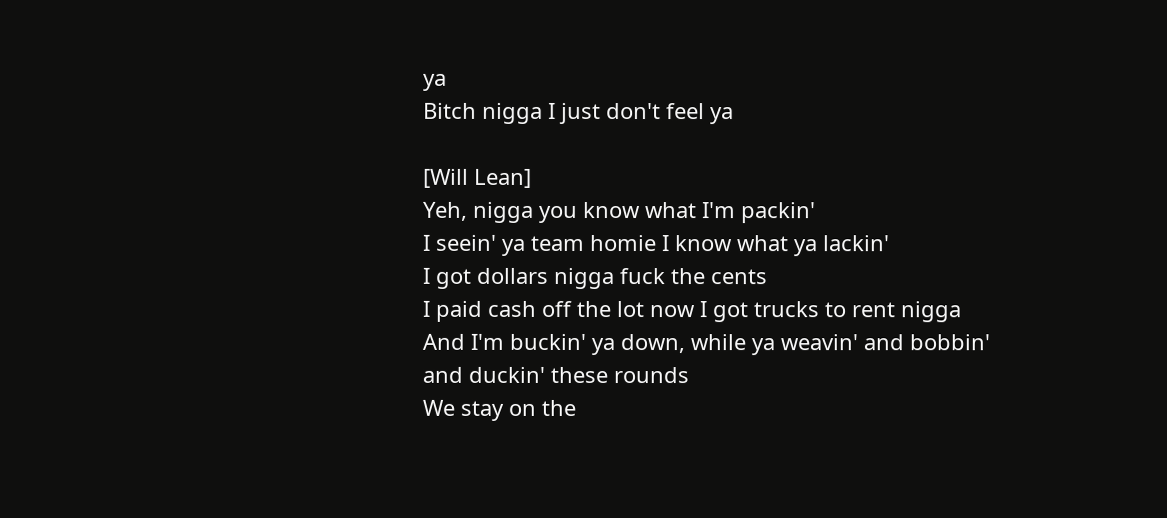ya
Bitch nigga I just don't feel ya

[Will Lean]
Yeh, nigga you know what I'm packin'
I seein' ya team homie I know what ya lackin'
I got dollars nigga fuck the cents
I paid cash off the lot now I got trucks to rent nigga
And I'm buckin' ya down, while ya weavin' and bobbin'
and duckin' these rounds
We stay on the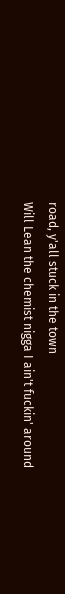road, y'all stuck in the town
Will Lean the chemist nigga I ain't fuckin' around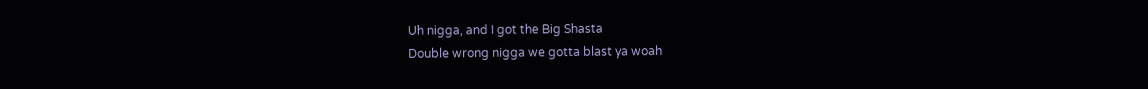Uh nigga, and I got the Big Shasta
Double wrong nigga we gotta blast ya woah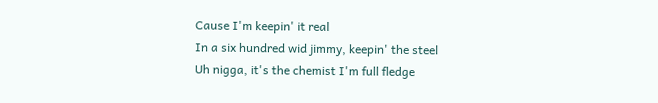Cause I'm keepin' it real
In a six hundred wid jimmy, keepin' the steel
Uh nigga, it's the chemist I'm full fledge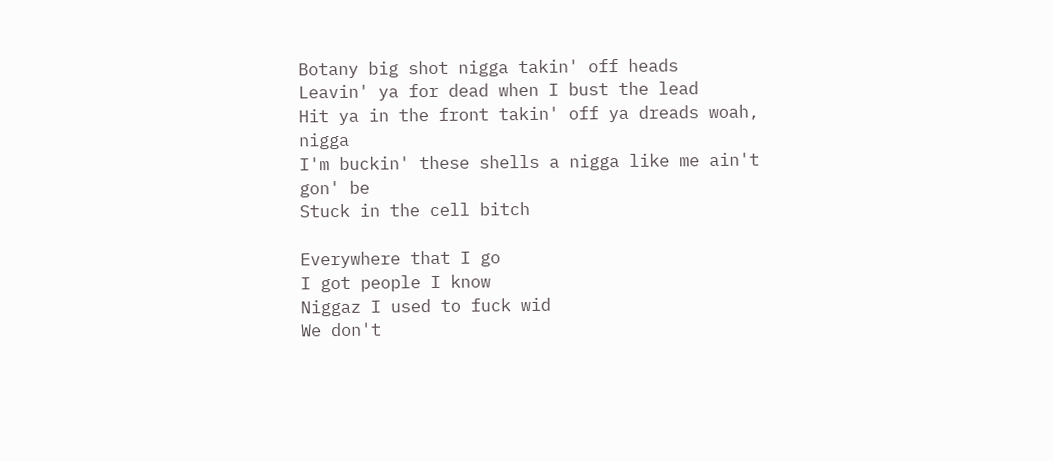Botany big shot nigga takin' off heads
Leavin' ya for dead when I bust the lead
Hit ya in the front takin' off ya dreads woah, nigga
I'm buckin' these shells a nigga like me ain't gon' be
Stuck in the cell bitch

Everywhere that I go
I got people I know
Niggaz I used to fuck wid
We don't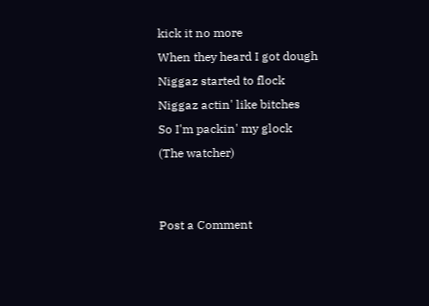kick it no more
When they heard I got dough
Niggaz started to flock
Niggaz actin' like bitches
So I'm packin' my glock
(The watcher)


Post a Comment